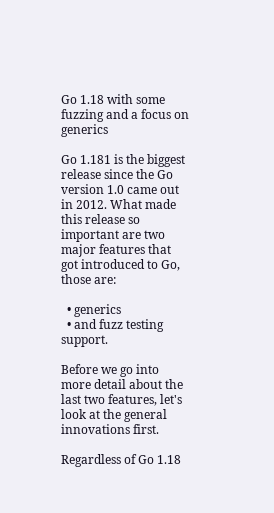Go 1.18 with some fuzzing and a focus on generics

Go 1.181 is the biggest release since the Go version 1.0 came out in 2012. What made this release so important are two major features that got introduced to Go, those are:

  • generics
  • and fuzz testing support.

Before we go into more detail about the last two features, let's look at the general innovations first.

Regardless of Go 1.18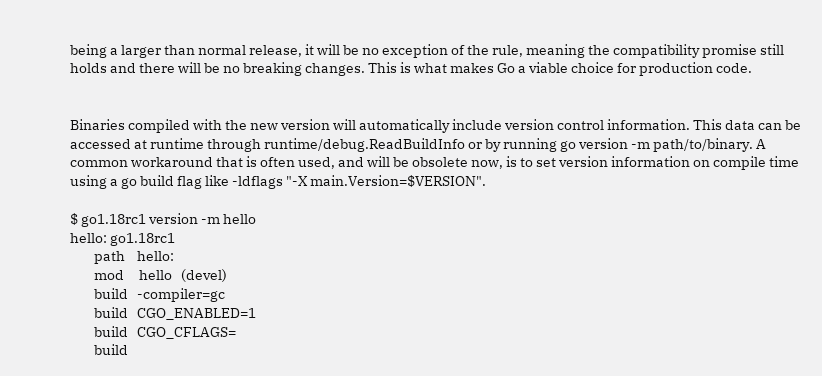being a larger than normal release, it will be no exception of the rule, meaning the compatibility promise still holds and there will be no breaking changes. This is what makes Go a viable choice for production code.


Binaries compiled with the new version will automatically include version control information. This data can be accessed at runtime through runtime/debug.ReadBuildInfo or by running go version -m path/to/binary. A common workaround that is often used, and will be obsolete now, is to set version information on compile time using a go build flag like -ldflags "-X main.Version=$VERSION".

$ go1.18rc1 version -m hello
hello: go1.18rc1
        path    hello:
        mod     hello   (devel)
        build   -compiler=gc
        build   CGO_ENABLED=1
        build   CGO_CFLAGS=
        build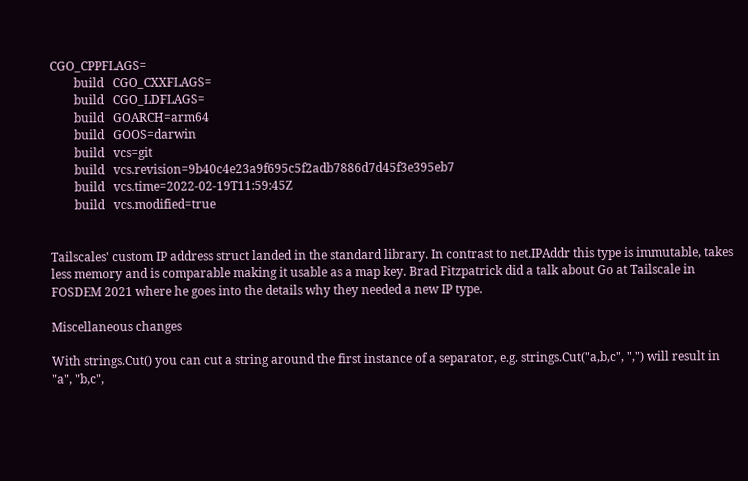CGO_CPPFLAGS=
        build   CGO_CXXFLAGS=
        build   CGO_LDFLAGS=
        build   GOARCH=arm64
        build   GOOS=darwin
        build   vcs=git
        build   vcs.revision=9b40c4e23a9f695c5f2adb7886d7d45f3e395eb7
        build   vcs.time=2022-02-19T11:59:45Z
        build   vcs.modified=true


Tailscales' custom IP address struct landed in the standard library. In contrast to net.IPAddr this type is immutable, takes less memory and is comparable making it usable as a map key. Brad Fitzpatrick did a talk about Go at Tailscale in FOSDEM 2021 where he goes into the details why they needed a new IP type.

Miscellaneous changes

With strings.Cut() you can cut a string around the first instance of a separator, e.g. strings.Cut("a,b,c", ",") will result in "a", "b,c",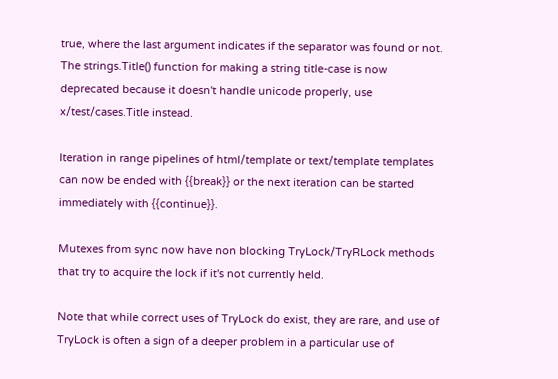true, where the last argument indicates if the separator was found or not. The strings.Title() function for making a string title-case is now deprecated because it doesn't handle unicode properly, use x/test/cases.Title instead.

Iteration in range pipelines of html/template or text/template templates can now be ended with {{break}} or the next iteration can be started immediately with {{continue}}.

Mutexes from sync now have non blocking TryLock/TryRLock methods that try to acquire the lock if it's not currently held.

Note that while correct uses of TryLock do exist, they are rare, and use of TryLock is often a sign of a deeper problem in a particular use of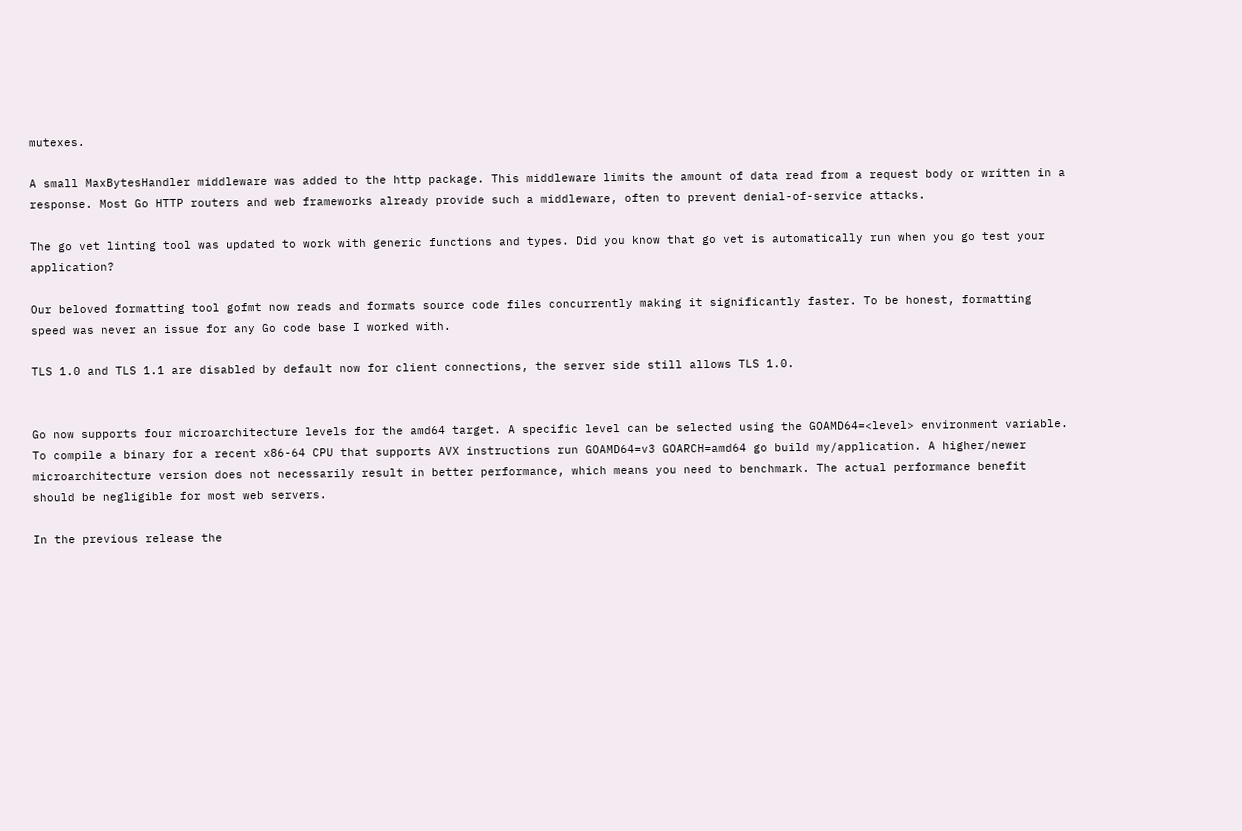mutexes.

A small MaxBytesHandler middleware was added to the http package. This middleware limits the amount of data read from a request body or written in a response. Most Go HTTP routers and web frameworks already provide such a middleware, often to prevent denial-of-service attacks.

The go vet linting tool was updated to work with generic functions and types. Did you know that go vet is automatically run when you go test your application?

Our beloved formatting tool gofmt now reads and formats source code files concurrently making it significantly faster. To be honest, formatting speed was never an issue for any Go code base I worked with.

TLS 1.0 and TLS 1.1 are disabled by default now for client connections, the server side still allows TLS 1.0.


Go now supports four microarchitecture levels for the amd64 target. A specific level can be selected using the GOAMD64=<level> environment variable. To compile a binary for a recent x86-64 CPU that supports AVX instructions run GOAMD64=v3 GOARCH=amd64 go build my/application. A higher/newer microarchitecture version does not necessarily result in better performance, which means you need to benchmark. The actual performance benefit should be negligible for most web servers.

In the previous release the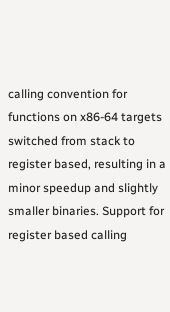calling convention for functions on x86-64 targets switched from stack to register based, resulting in a minor speedup and slightly smaller binaries. Support for register based calling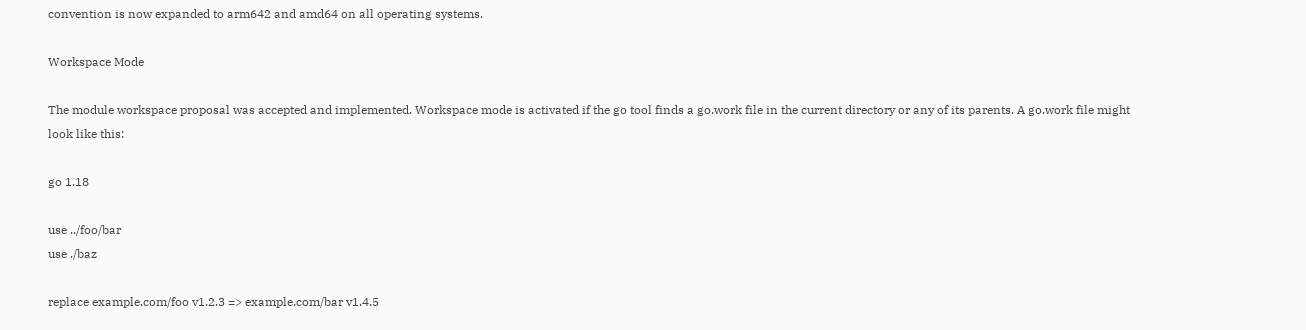convention is now expanded to arm642 and amd64 on all operating systems.

Workspace Mode

The module workspace proposal was accepted and implemented. Workspace mode is activated if the go tool finds a go.work file in the current directory or any of its parents. A go.work file might look like this:

go 1.18

use ../foo/bar
use ./baz

replace example.com/foo v1.2.3 => example.com/bar v1.4.5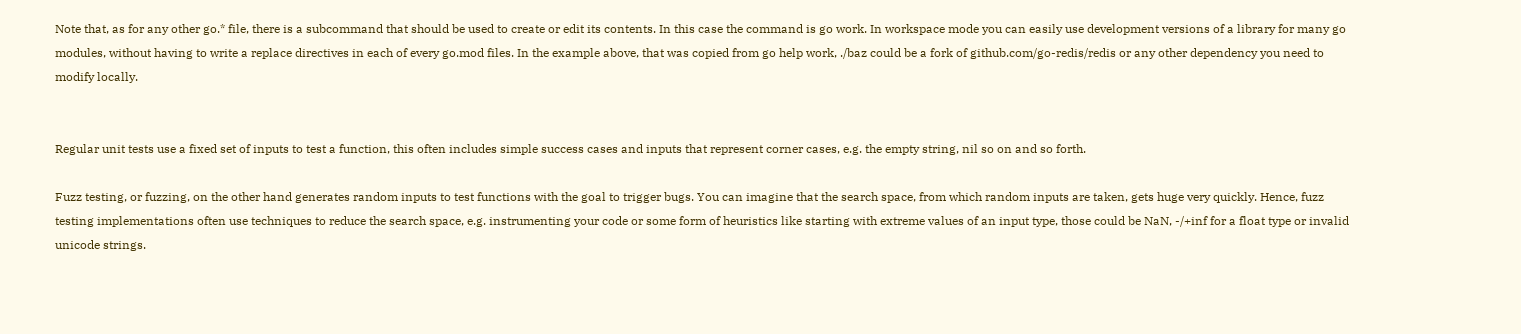Note that, as for any other go.* file, there is a subcommand that should be used to create or edit its contents. In this case the command is go work. In workspace mode you can easily use development versions of a library for many go modules, without having to write a replace directives in each of every go.mod files. In the example above, that was copied from go help work, ./baz could be a fork of github.com/go-redis/redis or any other dependency you need to modify locally.


Regular unit tests use a fixed set of inputs to test a function, this often includes simple success cases and inputs that represent corner cases, e.g. the empty string, nil so on and so forth.

Fuzz testing, or fuzzing, on the other hand generates random inputs to test functions with the goal to trigger bugs. You can imagine that the search space, from which random inputs are taken, gets huge very quickly. Hence, fuzz testing implementations often use techniques to reduce the search space, e.g. instrumenting your code or some form of heuristics like starting with extreme values of an input type, those could be NaN, -/+inf for a float type or invalid unicode strings.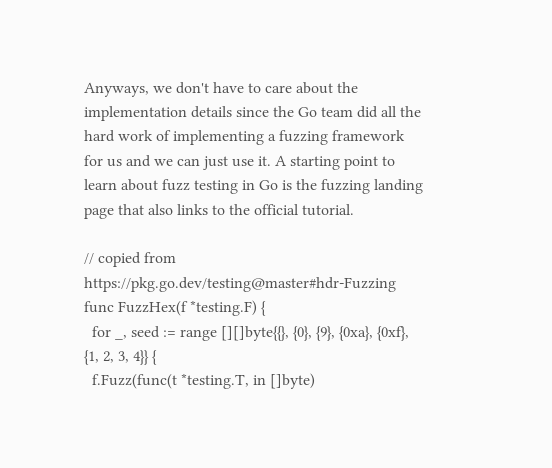Anyways, we don't have to care about the implementation details since the Go team did all the hard work of implementing a fuzzing framework for us and we can just use it. A starting point to learn about fuzz testing in Go is the fuzzing landing page that also links to the official tutorial.

// copied from https://pkg.go.dev/testing@master#hdr-Fuzzing
func FuzzHex(f *testing.F) {
  for _, seed := range [][]byte{{}, {0}, {9}, {0xa}, {0xf}, {1, 2, 3, 4}} {
  f.Fuzz(func(t *testing.T, in []byte)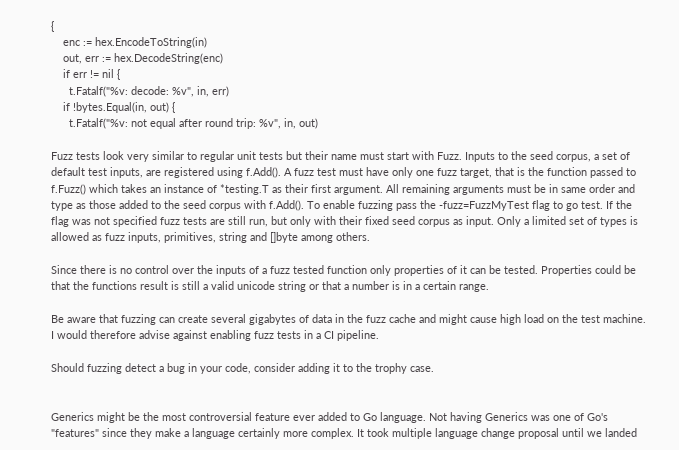{
    enc := hex.EncodeToString(in)
    out, err := hex.DecodeString(enc)
    if err != nil {
      t.Fatalf("%v: decode: %v", in, err)
    if !bytes.Equal(in, out) {
      t.Fatalf("%v: not equal after round trip: %v", in, out)

Fuzz tests look very similar to regular unit tests but their name must start with Fuzz. Inputs to the seed corpus, a set of default test inputs, are registered using f.Add(). A fuzz test must have only one fuzz target, that is the function passed to f.Fuzz() which takes an instance of *testing.T as their first argument. All remaining arguments must be in same order and type as those added to the seed corpus with f.Add(). To enable fuzzing pass the -fuzz=FuzzMyTest flag to go test. If the flag was not specified fuzz tests are still run, but only with their fixed seed corpus as input. Only a limited set of types is allowed as fuzz inputs, primitives, string and []byte among others.

Since there is no control over the inputs of a fuzz tested function only properties of it can be tested. Properties could be that the functions result is still a valid unicode string or that a number is in a certain range.

Be aware that fuzzing can create several gigabytes of data in the fuzz cache and might cause high load on the test machine. I would therefore advise against enabling fuzz tests in a CI pipeline.

Should fuzzing detect a bug in your code, consider adding it to the trophy case.


Generics might be the most controversial feature ever added to Go language. Not having Generics was one of Go's "features" since they make a language certainly more complex. It took multiple language change proposal until we landed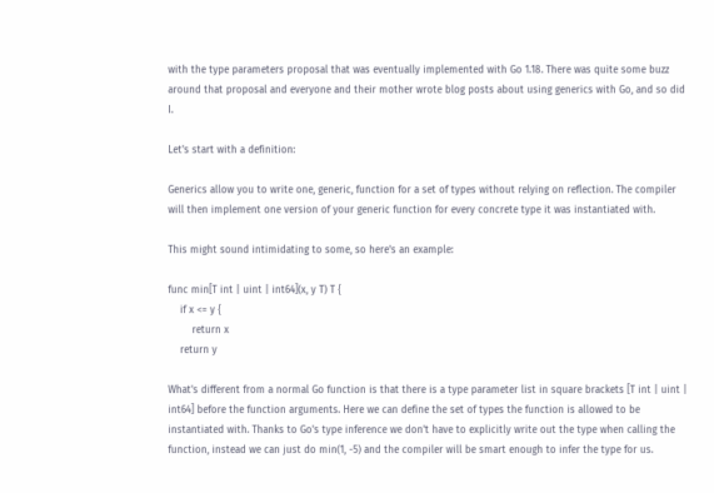with the type parameters proposal that was eventually implemented with Go 1.18. There was quite some buzz around that proposal and everyone and their mother wrote blog posts about using generics with Go, and so did I.

Let's start with a definition:

Generics allow you to write one, generic, function for a set of types without relying on reflection. The compiler will then implement one version of your generic function for every concrete type it was instantiated with.

This might sound intimidating to some, so here's an example:

func min[T int | uint | int64](x, y T) T {
    if x <= y {
        return x
    return y

What's different from a normal Go function is that there is a type parameter list in square brackets [T int | uint | int64] before the function arguments. Here we can define the set of types the function is allowed to be instantiated with. Thanks to Go's type inference we don't have to explicitly write out the type when calling the function, instead we can just do min(1, -5) and the compiler will be smart enough to infer the type for us.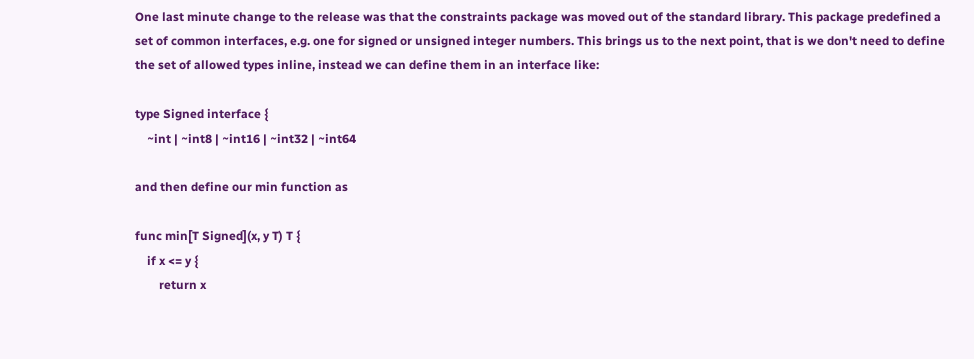One last minute change to the release was that the constraints package was moved out of the standard library. This package predefined a set of common interfaces, e.g. one for signed or unsigned integer numbers. This brings us to the next point, that is we don't need to define the set of allowed types inline, instead we can define them in an interface like:

type Signed interface {
    ~int | ~int8 | ~int16 | ~int32 | ~int64

and then define our min function as

func min[T Signed](x, y T) T {
    if x <= y {
        return x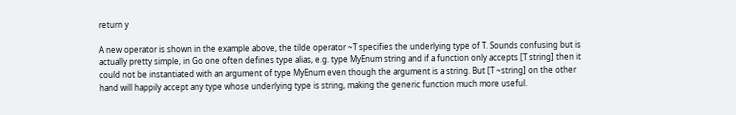return y

A new operator is shown in the example above, the tilde operator ~T specifies the underlying type of T. Sounds confusing but is actually pretty simple, in Go one often defines type alias, e.g. type MyEnum string and if a function only accepts [T string] then it could not be instantiated with an argument of type MyEnum even though the argument is a string. But [T ~string] on the other hand will happily accept any type whose underlying type is string, making the generic function much more useful.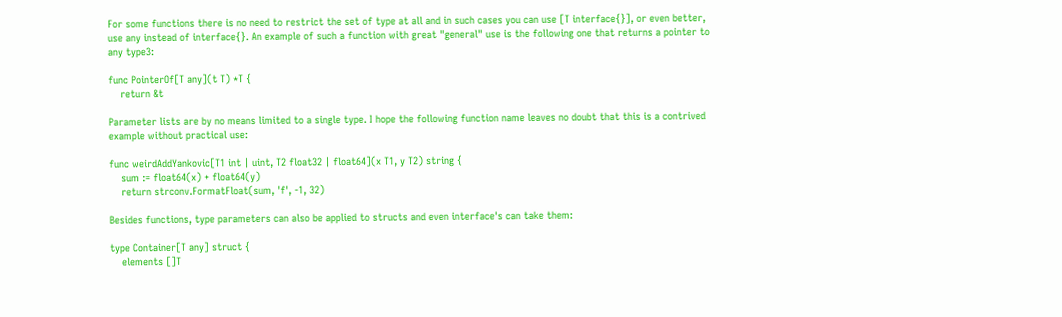For some functions there is no need to restrict the set of type at all and in such cases you can use [T interface{}], or even better, use any instead of interface{}. An example of such a function with great "general" use is the following one that returns a pointer to any type3:

func PointerOf[T any](t T) *T {
    return &t

Parameter lists are by no means limited to a single type. I hope the following function name leaves no doubt that this is a contrived example without practical use:

func weirdAddYankovic[T1 int | uint, T2 float32 | float64](x T1, y T2) string {
    sum := float64(x) + float64(y)
    return strconv.FormatFloat(sum, 'f', -1, 32)

Besides functions, type parameters can also be applied to structs and even interface's can take them:

type Container[T any] struct {
    elements []T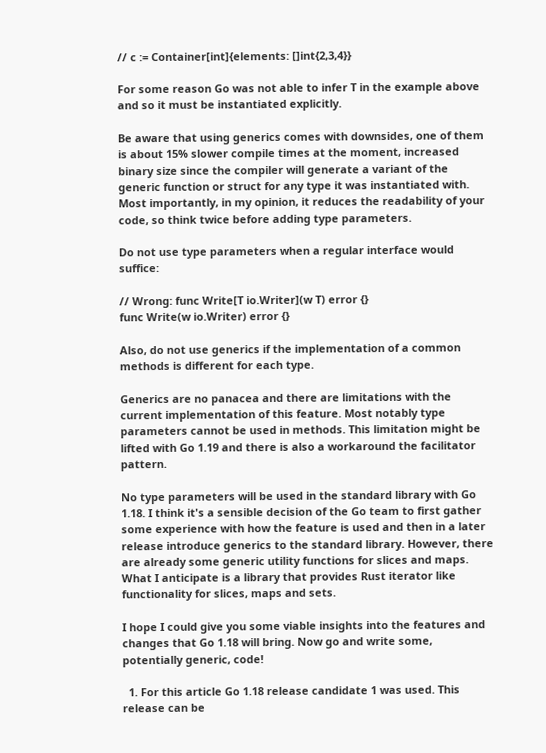// c := Container[int]{elements: []int{2,3,4}}

For some reason Go was not able to infer T in the example above and so it must be instantiated explicitly.

Be aware that using generics comes with downsides, one of them is about 15% slower compile times at the moment, increased binary size since the compiler will generate a variant of the generic function or struct for any type it was instantiated with. Most importantly, in my opinion, it reduces the readability of your code, so think twice before adding type parameters.

Do not use type parameters when a regular interface would suffice:

// Wrong: func Write[T io.Writer](w T) error {}
func Write(w io.Writer) error {}

Also, do not use generics if the implementation of a common methods is different for each type.

Generics are no panacea and there are limitations with the current implementation of this feature. Most notably type parameters cannot be used in methods. This limitation might be lifted with Go 1.19 and there is also a workaround the facilitator pattern.

No type parameters will be used in the standard library with Go 1.18. I think it's a sensible decision of the Go team to first gather some experience with how the feature is used and then in a later release introduce generics to the standard library. However, there are already some generic utility functions for slices and maps. What I anticipate is a library that provides Rust iterator like functionality for slices, maps and sets.

I hope I could give you some viable insights into the features and changes that Go 1.18 will bring. Now go and write some, potentially generic, code!

  1. For this article Go 1.18 release candidate 1 was used. This release can be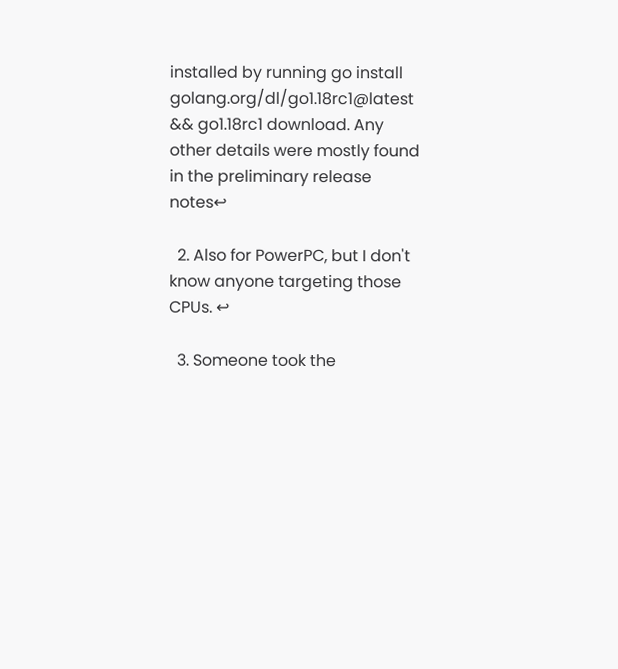installed by running go install golang.org/dl/go1.18rc1@latest && go1.18rc1 download. Any other details were mostly found in the preliminary release notes↩

  2. Also for PowerPC, but I don't know anyone targeting those CPUs. ↩

  3. Someone took the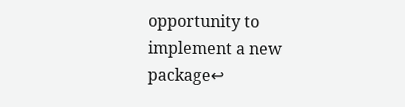opportunity to implement a new package↩